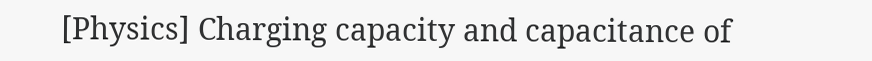[Physics] Charging capacity and capacitance of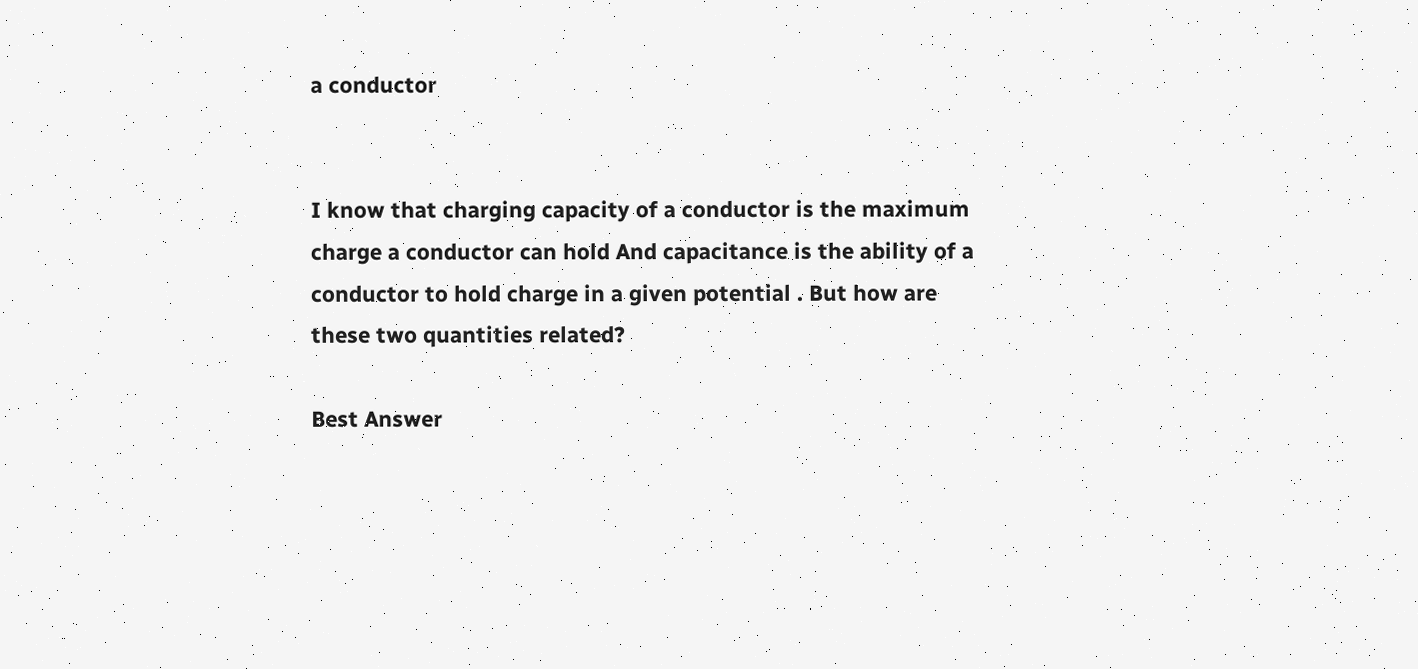a conductor


I know that charging capacity of a conductor is the maximum charge a conductor can hold And capacitance is the ability of a conductor to hold charge in a given potential . But how are these two quantities related?

Best Answer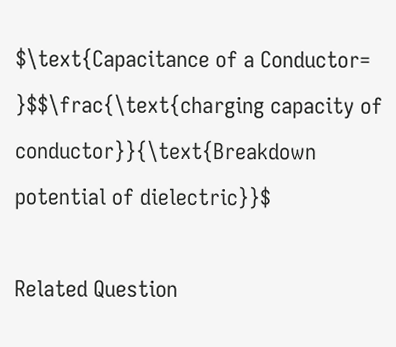$\text{Capacitance of a Conductor= }$$\frac{\text{charging capacity of conductor}}{\text{Breakdown potential of dielectric}}$

Related Question